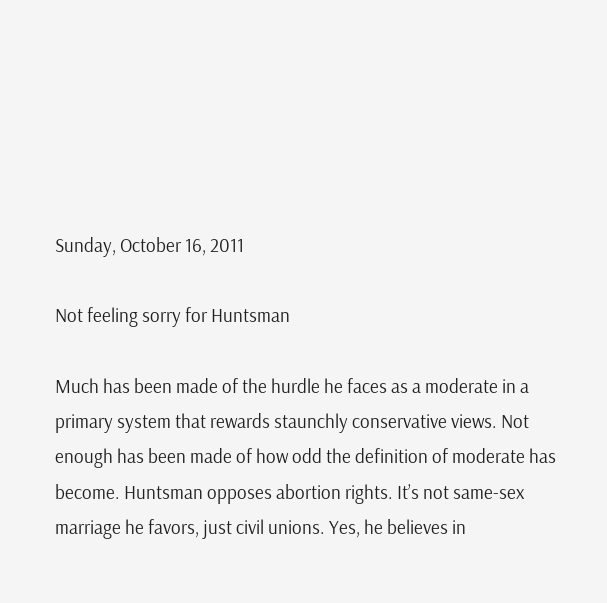Sunday, October 16, 2011

Not feeling sorry for Huntsman

Much has been made of the hurdle he faces as a moderate in a primary system that rewards staunchly conservative views. Not enough has been made of how odd the definition of moderate has become. Huntsman opposes abortion rights. It’s not same-sex marriage he favors, just civil unions. Yes, he believes in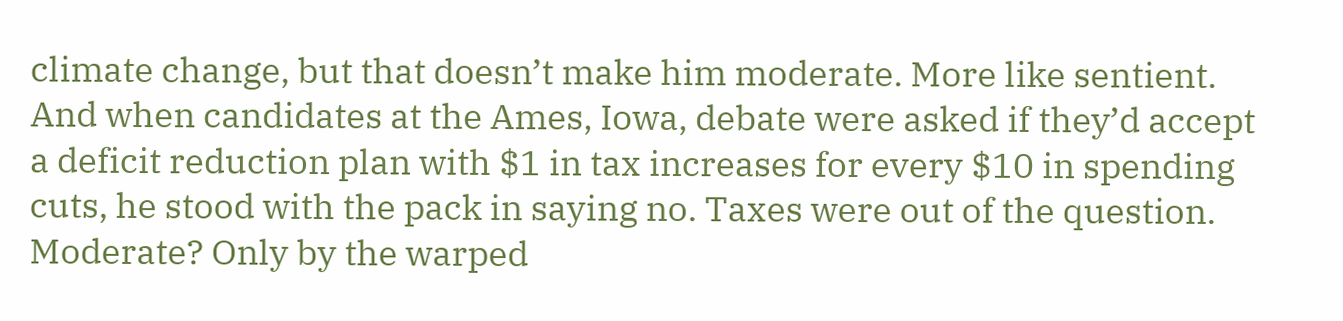climate change, but that doesn’t make him moderate. More like sentient. And when candidates at the Ames, Iowa, debate were asked if they’d accept a deficit reduction plan with $1 in tax increases for every $10 in spending cuts, he stood with the pack in saying no. Taxes were out of the question. Moderate? Only by the warped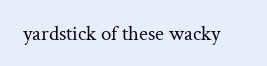yardstick of these wacky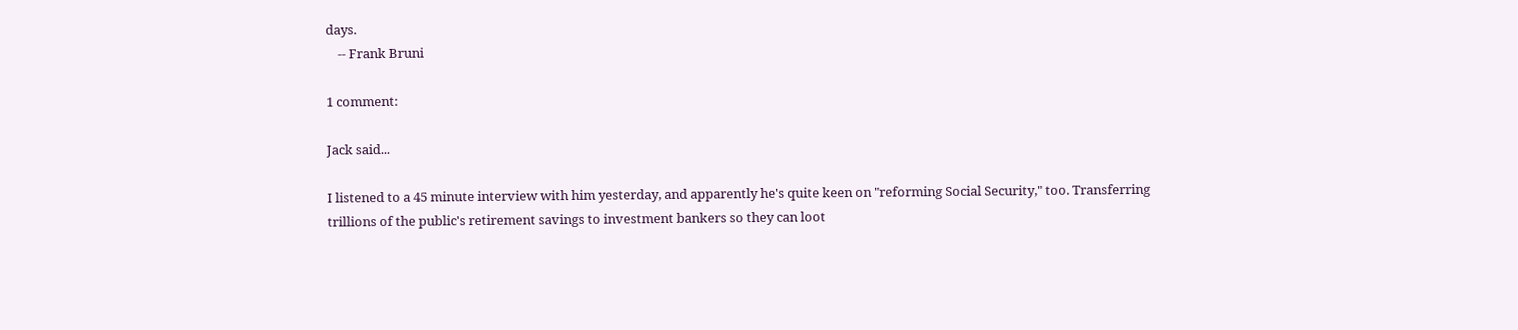days.
    -- Frank Bruni

1 comment:

Jack said...

I listened to a 45 minute interview with him yesterday, and apparently he's quite keen on "reforming Social Security," too. Transferring trillions of the public's retirement savings to investment bankers so they can loot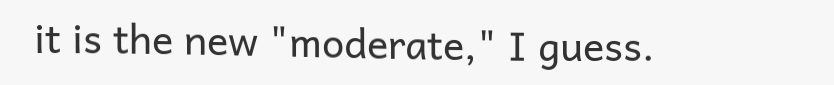it is the new "moderate," I guess.